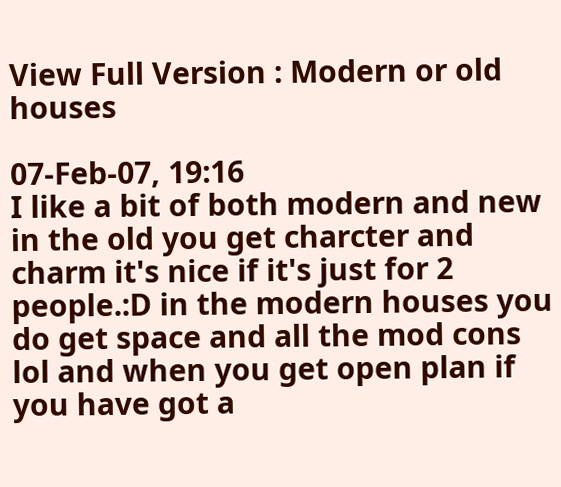View Full Version : Modern or old houses

07-Feb-07, 19:16
I like a bit of both modern and new in the old you get charcter and charm it's nice if it's just for 2 people.:D in the modern houses you do get space and all the mod cons lol and when you get open plan if you have got a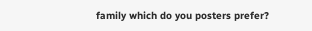family which do you posters prefer?